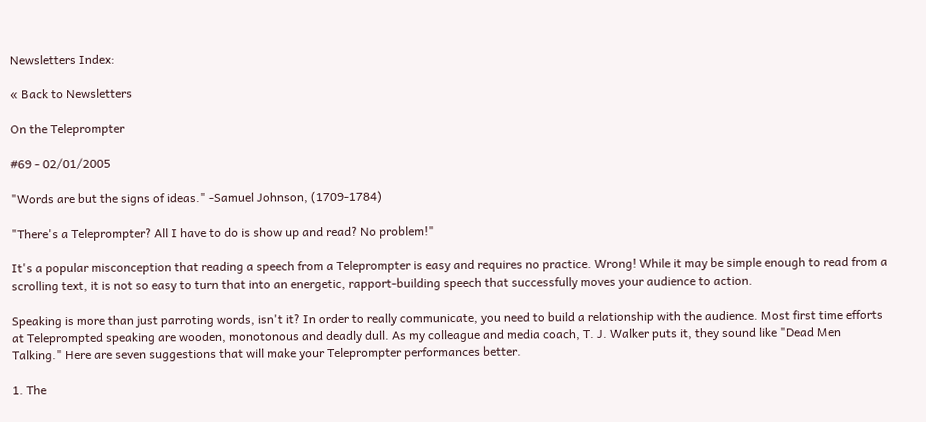Newsletters Index:

« Back to Newsletters

On the Teleprompter

#69 - 02/01/2005

"Words are but the signs of ideas." -Samuel Johnson, (1709-1784)

"There's a Teleprompter? All I have to do is show up and read? No problem!"

It's a popular misconception that reading a speech from a Teleprompter is easy and requires no practice. Wrong! While it may be simple enough to read from a scrolling text, it is not so easy to turn that into an energetic, rapport-building speech that successfully moves your audience to action.

Speaking is more than just parroting words, isn't it? In order to really communicate, you need to build a relationship with the audience. Most first time efforts at Teleprompted speaking are wooden, monotonous and deadly dull. As my colleague and media coach, T. J. Walker puts it, they sound like "Dead Men Talking." Here are seven suggestions that will make your Teleprompter performances better.

1. The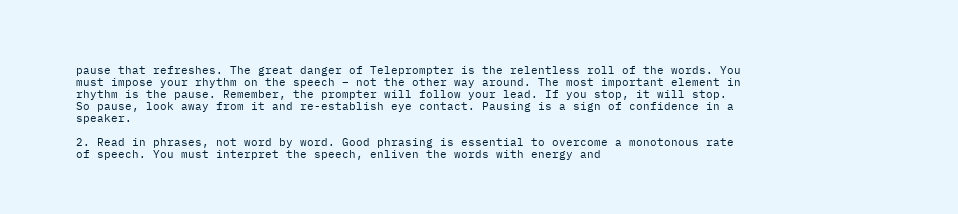pause that refreshes. The great danger of Teleprompter is the relentless roll of the words. You must impose your rhythm on the speech – not the other way around. The most important element in rhythm is the pause. Remember, the prompter will follow your lead. If you stop, it will stop. So pause, look away from it and re-establish eye contact. Pausing is a sign of confidence in a speaker.

2. Read in phrases, not word by word. Good phrasing is essential to overcome a monotonous rate of speech. You must interpret the speech, enliven the words with energy and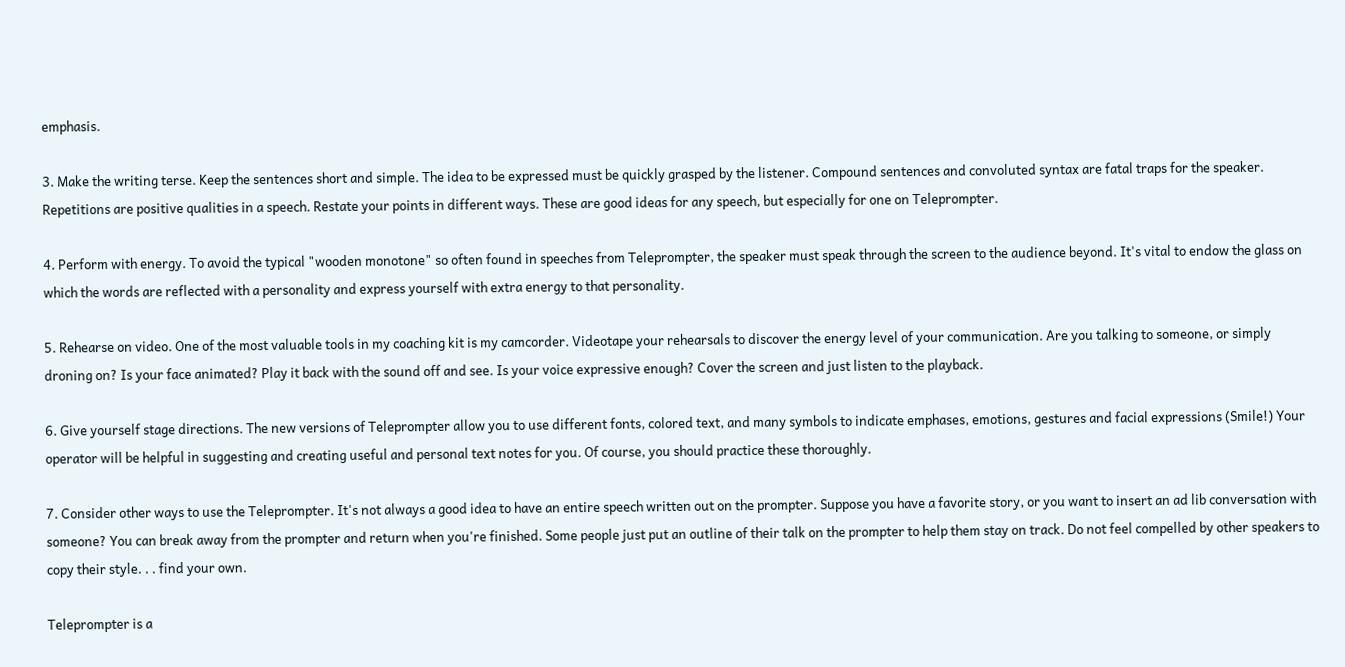emphasis.

3. Make the writing terse. Keep the sentences short and simple. The idea to be expressed must be quickly grasped by the listener. Compound sentences and convoluted syntax are fatal traps for the speaker. Repetitions are positive qualities in a speech. Restate your points in different ways. These are good ideas for any speech, but especially for one on Teleprompter.

4. Perform with energy. To avoid the typical "wooden monotone" so often found in speeches from Teleprompter, the speaker must speak through the screen to the audience beyond. It's vital to endow the glass on which the words are reflected with a personality and express yourself with extra energy to that personality.

5. Rehearse on video. One of the most valuable tools in my coaching kit is my camcorder. Videotape your rehearsals to discover the energy level of your communication. Are you talking to someone, or simply droning on? Is your face animated? Play it back with the sound off and see. Is your voice expressive enough? Cover the screen and just listen to the playback.

6. Give yourself stage directions. The new versions of Teleprompter allow you to use different fonts, colored text, and many symbols to indicate emphases, emotions, gestures and facial expressions (Smile!) Your operator will be helpful in suggesting and creating useful and personal text notes for you. Of course, you should practice these thoroughly.

7. Consider other ways to use the Teleprompter. It's not always a good idea to have an entire speech written out on the prompter. Suppose you have a favorite story, or you want to insert an ad lib conversation with someone? You can break away from the prompter and return when you're finished. Some people just put an outline of their talk on the prompter to help them stay on track. Do not feel compelled by other speakers to copy their style. . . find your own.

Teleprompter is a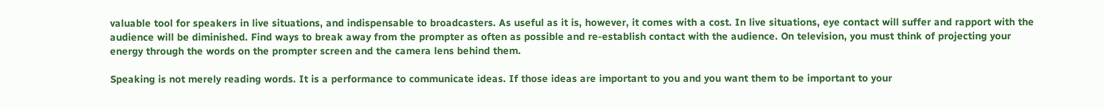valuable tool for speakers in live situations, and indispensable to broadcasters. As useful as it is, however, it comes with a cost. In live situations, eye contact will suffer and rapport with the audience will be diminished. Find ways to break away from the prompter as often as possible and re-establish contact with the audience. On television, you must think of projecting your energy through the words on the prompter screen and the camera lens behind them.

Speaking is not merely reading words. It is a performance to communicate ideas. If those ideas are important to you and you want them to be important to your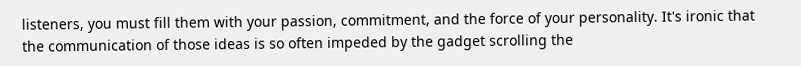listeners, you must fill them with your passion, commitment, and the force of your personality. It's ironic that the communication of those ideas is so often impeded by the gadget scrolling the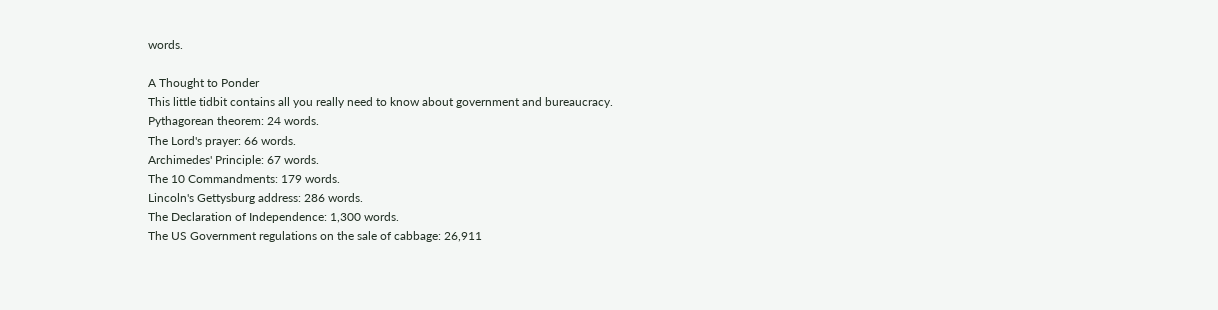words.

A Thought to Ponder
This little tidbit contains all you really need to know about government and bureaucracy.
Pythagorean theorem: 24 words.
The Lord's prayer: 66 words.
Archimedes' Principle: 67 words.
The 10 Commandments: 179 words.
Lincoln's Gettysburg address: 286 words.
The Declaration of Independence: 1,300 words.
The US Government regulations on the sale of cabbage: 26,911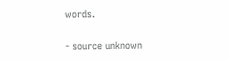words.

- source unknown